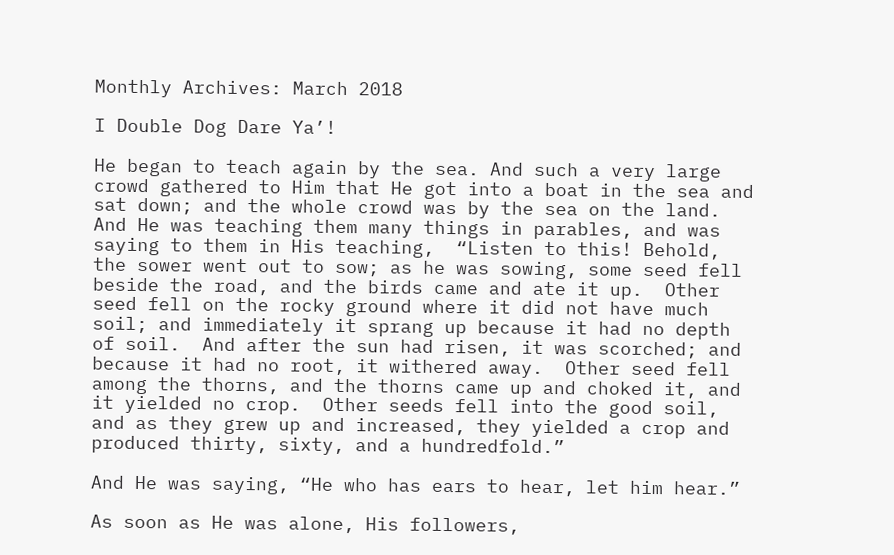Monthly Archives: March 2018

I Double Dog Dare Ya’!

He began to teach again by the sea. And such a very large crowd gathered to Him that He got into a boat in the sea and sat down; and the whole crowd was by the sea on the land.  And He was teaching them many things in parables, and was saying to them in His teaching,  “Listen to this! Behold, the sower went out to sow; as he was sowing, some seed fell beside the road, and the birds came and ate it up.  Other seed fell on the rocky ground where it did not have much soil; and immediately it sprang up because it had no depth of soil.  And after the sun had risen, it was scorched; and because it had no root, it withered away.  Other seed fell among the thorns, and the thorns came up and choked it, and it yielded no crop.  Other seeds fell into the good soil, and as they grew up and increased, they yielded a crop and produced thirty, sixty, and a hundredfold.”

And He was saying, “He who has ears to hear, let him hear.”

As soon as He was alone, His followers,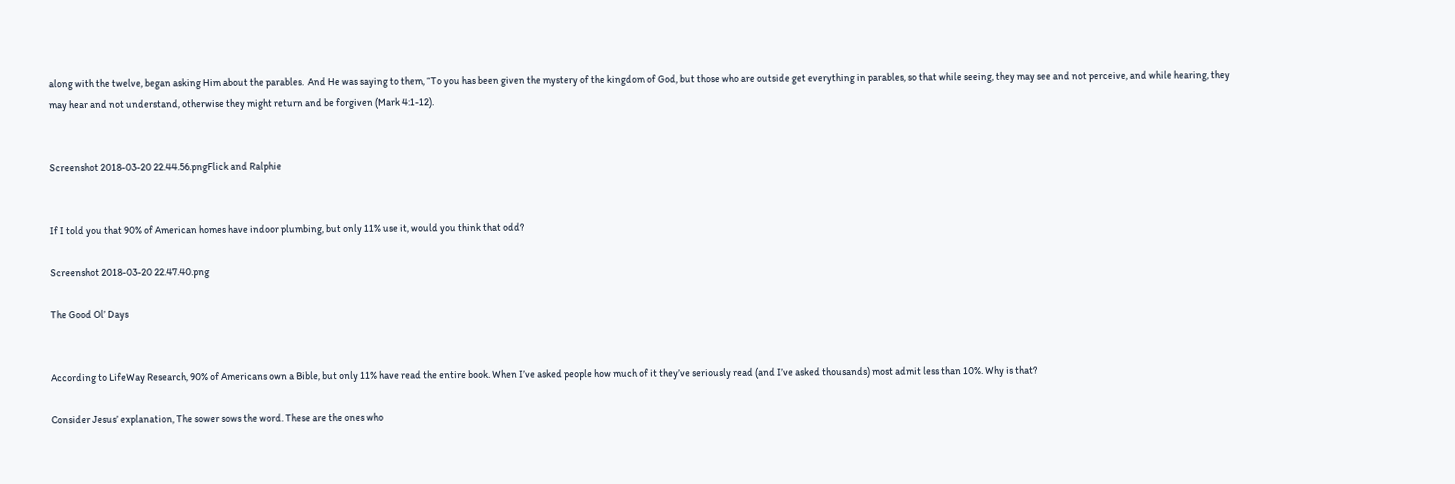along with the twelve, began asking Him about the parables.  And He was saying to them, “To you has been given the mystery of the kingdom of God, but those who are outside get everything in parables, so that while seeing, they may see and not perceive, and while hearing, they may hear and not understand, otherwise they might return and be forgiven (Mark 4:1-12).


Screenshot 2018-03-20 22.44.56.pngFlick and Ralphie


If I told you that 90% of American homes have indoor plumbing, but only 11% use it, would you think that odd?

Screenshot 2018-03-20 22.47.40.png

The Good Ol’ Days


According to LifeWay Research, 90% of Americans own a Bible, but only 11% have read the entire book. When I’ve asked people how much of it they’ve seriously read (and I’ve asked thousands) most admit less than 10%. Why is that?

Consider Jesus’ explanation, The sower sows the word. These are the ones who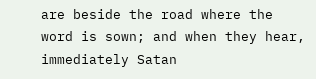are beside the road where the word is sown; and when they hear, immediately Satan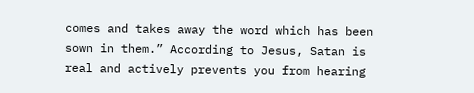comes and takes away the word which has been sown in them.” According to Jesus, Satan is real and actively prevents you from hearing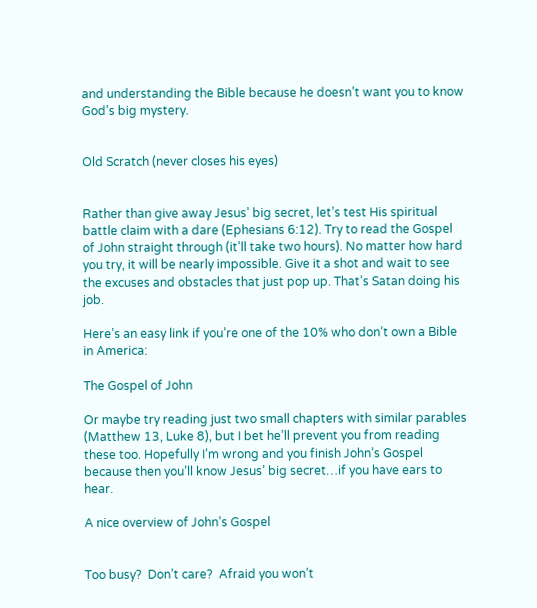and understanding the Bible because he doesn’t want you to know God’s big mystery.


Old Scratch (never closes his eyes)


Rather than give away Jesus’ big secret, let’s test His spiritual battle claim with a dare (Ephesians 6:12). Try to read the Gospel of John straight through (it’ll take two hours). No matter how hard you try, it will be nearly impossible. Give it a shot and wait to see the excuses and obstacles that just pop up. That’s Satan doing his job.

Here’s an easy link if you’re one of the 10% who don’t own a Bible in America:

The Gospel of John

Or maybe try reading just two small chapters with similar parables (Matthew 13, Luke 8), but I bet he’ll prevent you from reading these too. Hopefully I’m wrong and you finish John’s Gospel because then you’ll know Jesus’ big secret…if you have ears to hear.

A nice overview of John’s Gospel


Too busy?  Don’t care?  Afraid you won’t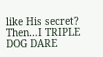like His secret?  Then…I TRIPLE DOG DARE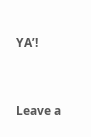YA’!


Leave a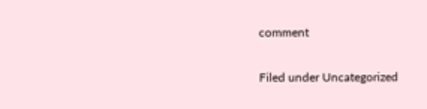comment

Filed under Uncategorized